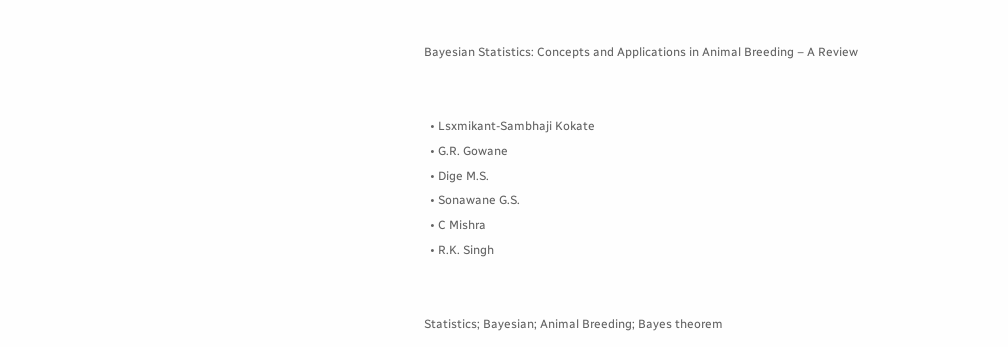Bayesian Statistics: Concepts and Applications in Animal Breeding – A Review


  • Lsxmikant-Sambhaji Kokate
  • G.R. Gowane
  • Dige M.S.
  • Sonawane G.S.
  • C Mishra
  • R.K. Singh


Statistics; Bayesian; Animal Breeding; Bayes theorem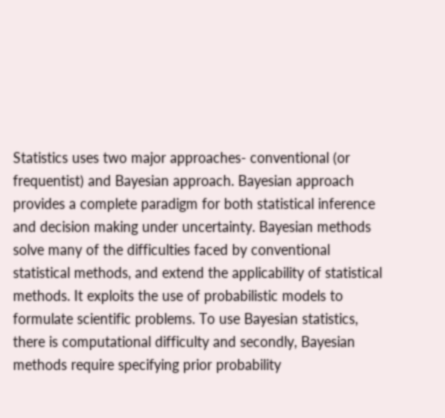Statistics uses two major approaches- conventional (or frequentist) and Bayesian approach. Bayesian approach provides a complete paradigm for both statistical inference and decision making under uncertainty. Bayesian methods solve many of the difficulties faced by conventional statistical methods, and extend the applicability of statistical methods. It exploits the use of probabilistic models to formulate scientific problems. To use Bayesian statistics, there is computational difficulty and secondly, Bayesian methods require specifying prior probability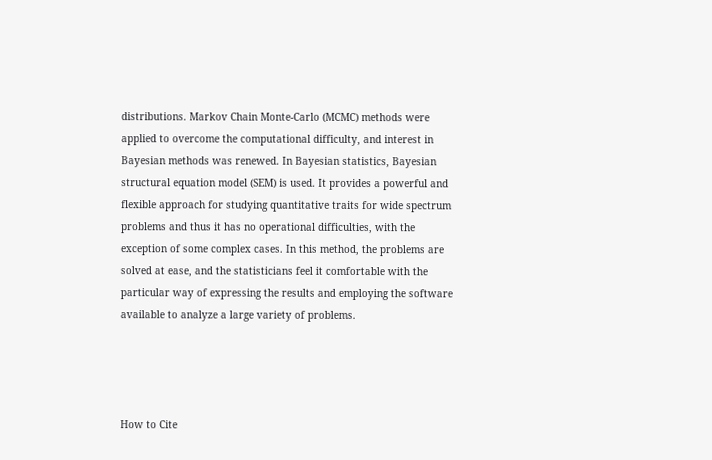distributions. Markov Chain Monte-Carlo (MCMC) methods were applied to overcome the computational difficulty, and interest in Bayesian methods was renewed. In Bayesian statistics, Bayesian structural equation model (SEM) is used. It provides a powerful and flexible approach for studying quantitative traits for wide spectrum problems and thus it has no operational difficulties, with the exception of some complex cases. In this method, the problems are solved at ease, and the statisticians feel it comfortable with the particular way of expressing the results and employing the software available to analyze a large variety of problems.




How to Cite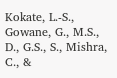Kokate, L.-S., Gowane, G., M.S., D., G.S., S., Mishra, C., &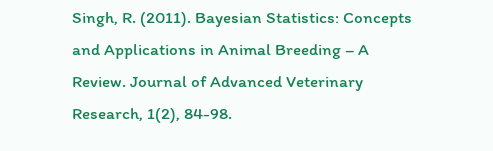Singh, R. (2011). Bayesian Statistics: Concepts and Applications in Animal Breeding – A Review. Journal of Advanced Veterinary Research, 1(2), 84-98.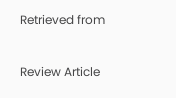Retrieved from



Review Article